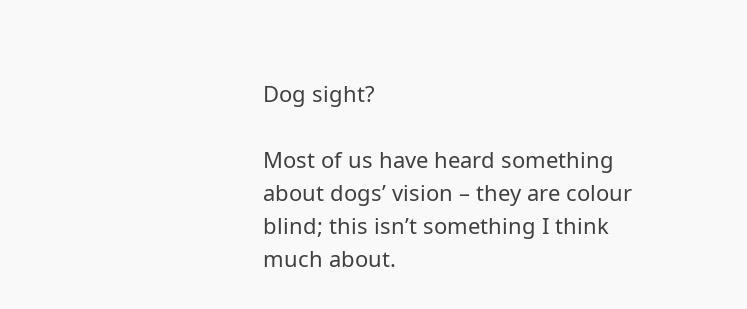Dog sight?

Most of us have heard something about dogs’ vision – they are colour blind; this isn’t something I think much about.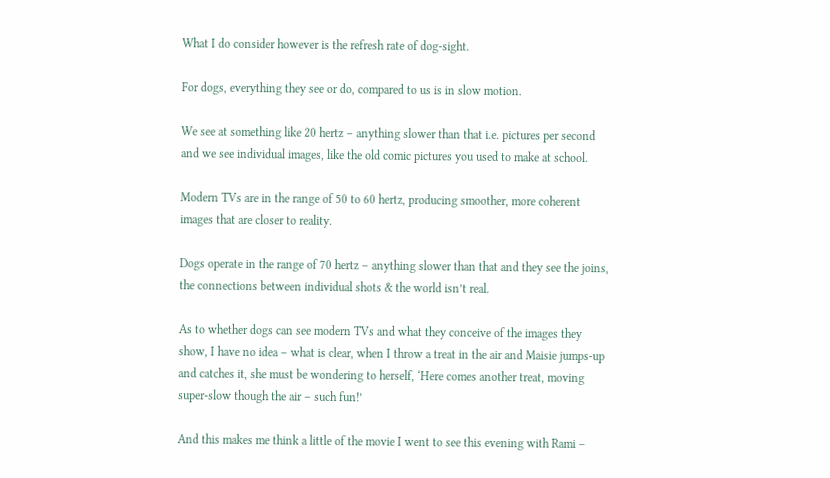What I do consider however is the refresh rate of dog-sight.

For dogs, everything they see or do, compared to us is in slow motion.

We see at something like 20 hertz – anything slower than that i.e. pictures per second and we see individual images, like the old comic pictures you used to make at school.

Modern TVs are in the range of 50 to 60 hertz, producing smoother, more coherent images that are closer to reality.

Dogs operate in the range of 70 hertz – anything slower than that and they see the joins, the connections between individual shots & the world isn’t real.

As to whether dogs can see modern TVs and what they conceive of the images they show, I have no idea – what is clear, when I throw a treat in the air and Maisie jumps-up and catches it, she must be wondering to herself, ‘Here comes another treat, moving super-slow though the air – such fun!’

And this makes me think a little of the movie I went to see this evening with Rami –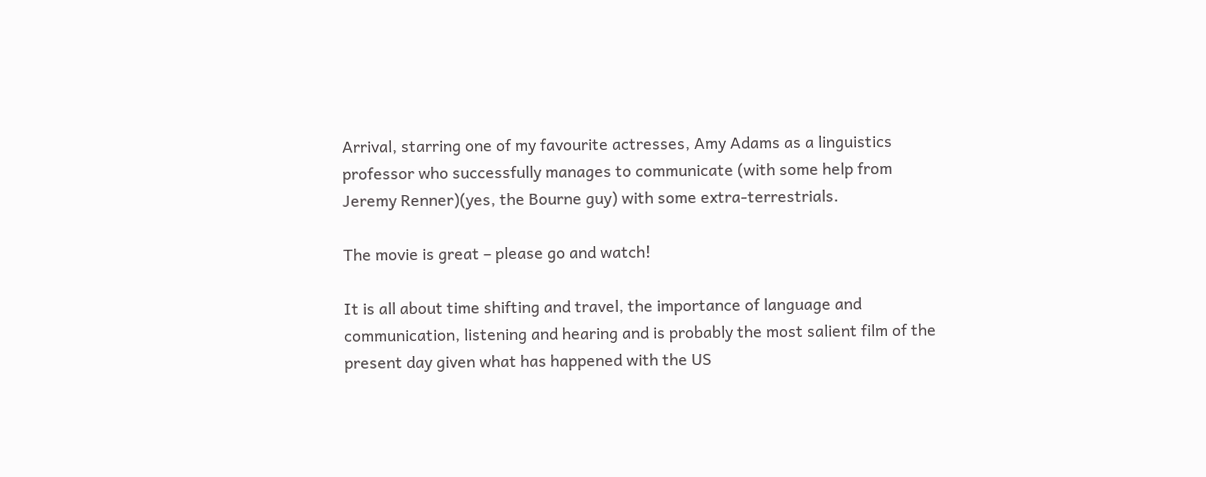Arrival, starring one of my favourite actresses, Amy Adams as a linguistics professor who successfully manages to communicate (with some help from Jeremy Renner)(yes, the Bourne guy) with some extra-terrestrials.

The movie is great – please go and watch!

It is all about time shifting and travel, the importance of language and communication, listening and hearing and is probably the most salient film of the present day given what has happened with the US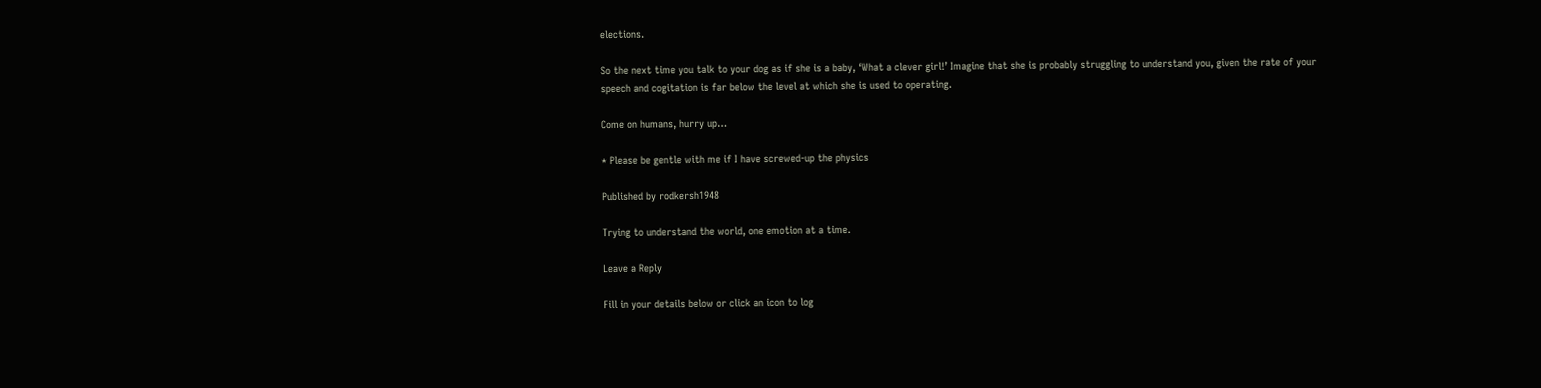elections.

So the next time you talk to your dog as if she is a baby, ‘What a clever girl!’ Imagine that she is probably struggling to understand you, given the rate of your speech and cogitation is far below the level at which she is used to operating.

Come on humans, hurry up…

* Please be gentle with me if I have screwed-up the physics

Published by rodkersh1948

Trying to understand the world, one emotion at a time.

Leave a Reply

Fill in your details below or click an icon to log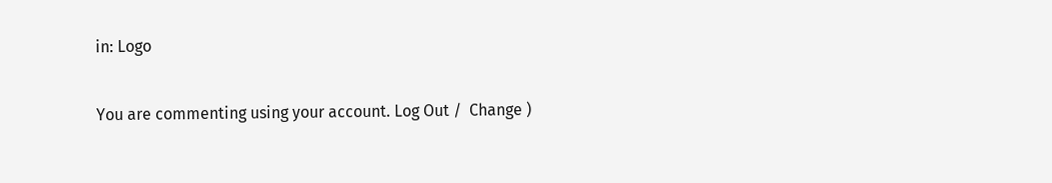in: Logo

You are commenting using your account. Log Out /  Change )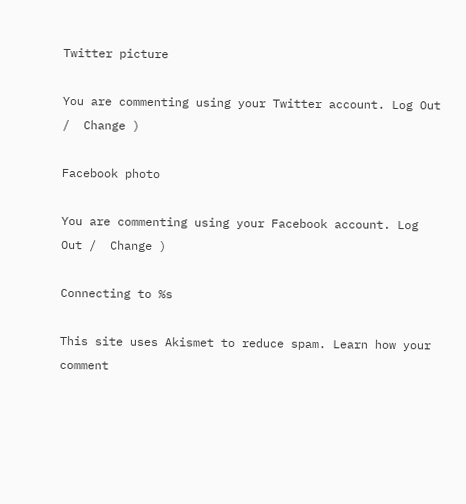Twitter picture

You are commenting using your Twitter account. Log Out /  Change )

Facebook photo

You are commenting using your Facebook account. Log Out /  Change )

Connecting to %s

This site uses Akismet to reduce spam. Learn how your comment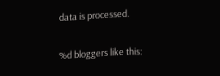data is processed.

%d bloggers like this: